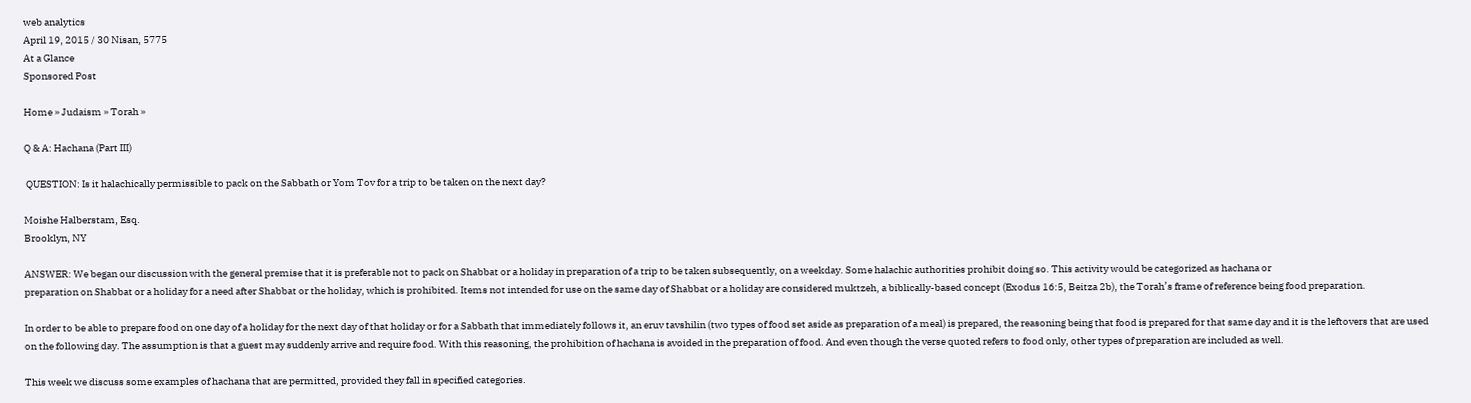web analytics
April 19, 2015 / 30 Nisan, 5775
At a Glance
Sponsored Post

Home » Judaism » Torah »

Q & A: Hachana (Part III)

 QUESTION: Is it halachically permissible to pack on the Sabbath or Yom Tov for a trip to be taken on the next day?

Moishe Halberstam, Esq.
Brooklyn, NY

ANSWER: We began our discussion with the general premise that it is preferable not to pack on Shabbat or a holiday in preparation of a trip to be taken subsequently, on a weekday. Some halachic authorities prohibit doing so. This activity would be categorized as hachana or
preparation on Shabbat or a holiday for a need after Shabbat or the holiday, which is prohibited. Items not intended for use on the same day of Shabbat or a holiday are considered muktzeh, a biblically-based concept (Exodus 16:5, Beitza 2b), the Torah’s frame of reference being food preparation.

In order to be able to prepare food on one day of a holiday for the next day of that holiday or for a Sabbath that immediately follows it, an eruv tavshilin (two types of food set aside as preparation of a meal) is prepared, the reasoning being that food is prepared for that same day and it is the leftovers that are used on the following day. The assumption is that a guest may suddenly arrive and require food. With this reasoning, the prohibition of hachana is avoided in the preparation of food. And even though the verse quoted refers to food only, other types of preparation are included as well.

This week we discuss some examples of hachana that are permitted, provided they fall in specified categories.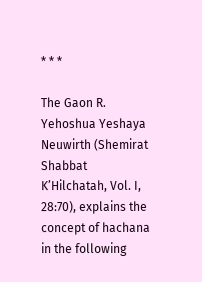* * *

The Gaon R. Yehoshua Yeshaya Neuwirth (Shemirat Shabbat K’Hilchatah, Vol. I, 28:70), explains the concept of hachana in the following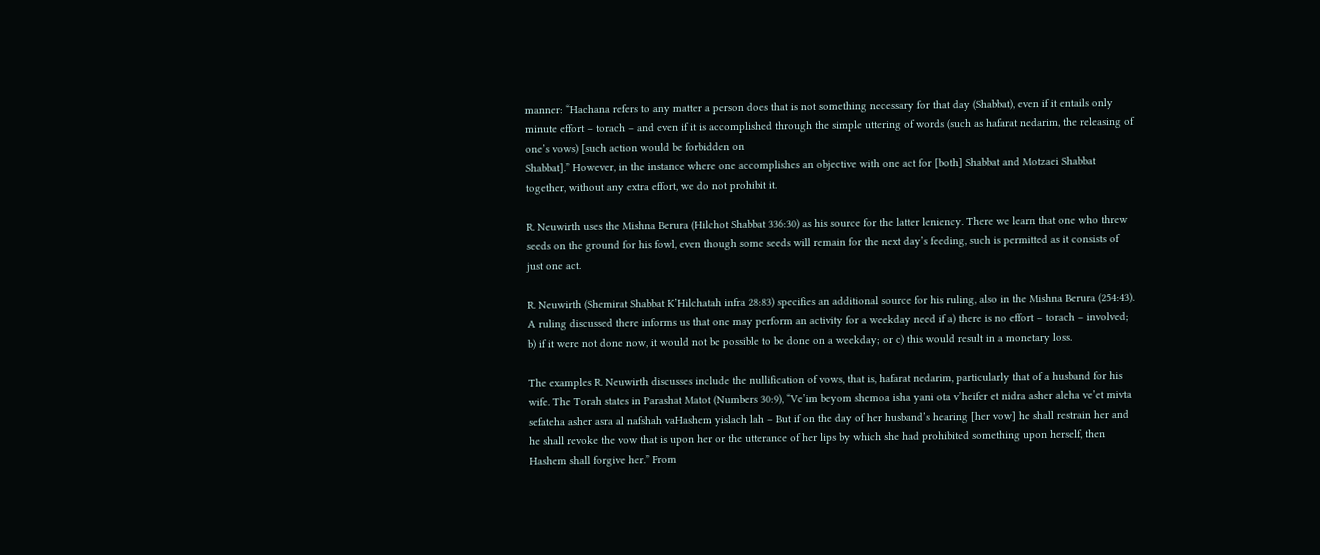manner: “Hachana refers to any matter a person does that is not something necessary for that day (Shabbat), even if it entails only minute effort – torach – and even if it is accomplished through the simple uttering of words (such as hafarat nedarim, the releasing of one’s vows) [such action would be forbidden on
Shabbat].” However, in the instance where one accomplishes an objective with one act for [both] Shabbat and Motzaei Shabbat together, without any extra effort, we do not prohibit it.

R. Neuwirth uses the Mishna Berura (Hilchot Shabbat 336:30) as his source for the latter leniency. There we learn that one who threw seeds on the ground for his fowl, even though some seeds will remain for the next day’s feeding, such is permitted as it consists of just one act.

R. Neuwirth (Shemirat Shabbat K’Hilchatah infra 28:83) specifies an additional source for his ruling, also in the Mishna Berura (254:43). A ruling discussed there informs us that one may perform an activity for a weekday need if a) there is no effort – torach – involved; b) if it were not done now, it would not be possible to be done on a weekday; or c) this would result in a monetary loss.

The examples R. Neuwirth discusses include the nullification of vows, that is, hafarat nedarim, particularly that of a husband for his wife. The Torah states in Parashat Matot (Numbers 30:9), “Ve’im beyom shemoa isha yani ota v’heifer et nidra asher aleha ve’et mivta sefateha asher asra al nafshah vaHashem yislach lah – But if on the day of her husband’s hearing [her vow] he shall restrain her and he shall revoke the vow that is upon her or the utterance of her lips by which she had prohibited something upon herself, then Hashem shall forgive her.” From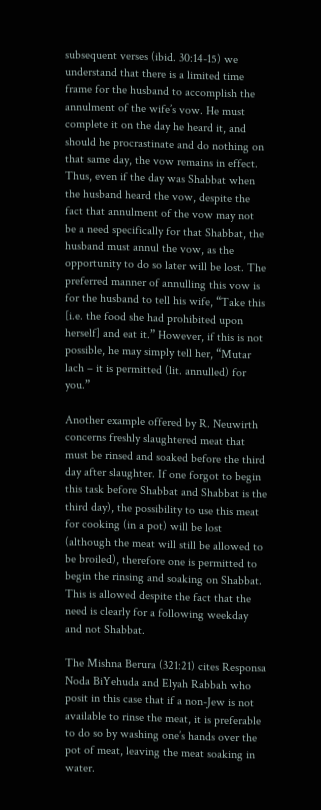subsequent verses (ibid. 30:14-15) we understand that there is a limited time frame for the husband to accomplish the annulment of the wife’s vow. He must complete it on the day he heard it, and should he procrastinate and do nothing on that same day, the vow remains in effect. Thus, even if the day was Shabbat when the husband heard the vow, despite the fact that annulment of the vow may not be a need specifically for that Shabbat, the husband must annul the vow, as the opportunity to do so later will be lost. The preferred manner of annulling this vow is for the husband to tell his wife, “Take this [i.e. the food she had prohibited upon
herself] and eat it.” However, if this is not possible, he may simply tell her, “Mutar lach – it is permitted (lit. annulled) for you.”

Another example offered by R. Neuwirth concerns freshly slaughtered meat that must be rinsed and soaked before the third day after slaughter. If one forgot to begin this task before Shabbat and Shabbat is the third day), the possibility to use this meat for cooking (in a pot) will be lost (although the meat will still be allowed to be broiled), therefore one is permitted to begin the rinsing and soaking on Shabbat. This is allowed despite the fact that the need is clearly for a following weekday and not Shabbat.

The Mishna Berura (321:21) cites Responsa Noda BiYehuda and Elyah Rabbah who posit in this case that if a non-Jew is not available to rinse the meat, it is preferable to do so by washing one’s hands over the pot of meat, leaving the meat soaking in water.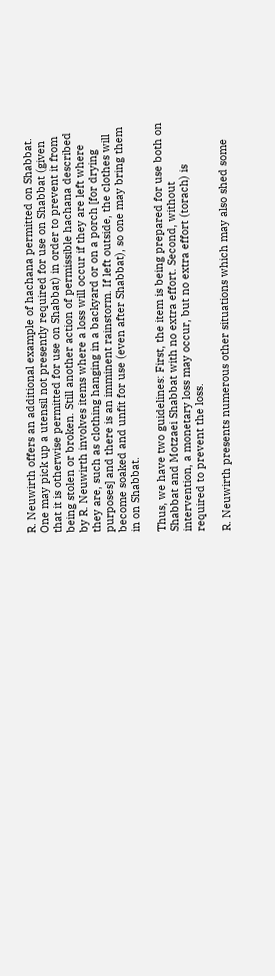R. Neuwirth offers an additional example of hachana permitted on Shabbat. One may pick up a utensil not presently required for use on Shabbat (given that it is otherwise permitted for use on Shabbat) in order to prevent it from being stolen or broken. Still another action of permissible hachana described by R. Neuwirth involves items where a loss will occur if they are left where they are, such as clothing hanging in a backyard or on a porch [for drying purposes] and there is an imminent rainstorm. If left outside, the clothes will become soaked and unfit for use (even after Shabbat), so one may bring them in on Shabbat.

Thus, we have two guidelines: First, the item is being prepared for use both on Shabbat and Motzaei Shabbat with no extra effort. Second, without intervention, a monetary loss may occur, but no extra effort (torach) is required to prevent the loss.

R. Neuwirth presents numerous other situations which may also shed some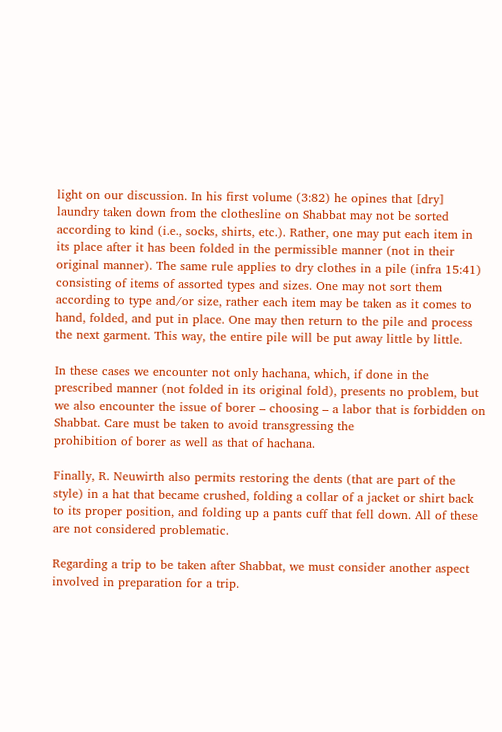light on our discussion. In his first volume (3:82) he opines that [dry] laundry taken down from the clothesline on Shabbat may not be sorted according to kind (i.e., socks, shirts, etc.). Rather, one may put each item in its place after it has been folded in the permissible manner (not in their original manner). The same rule applies to dry clothes in a pile (infra 15:41) consisting of items of assorted types and sizes. One may not sort them according to type and/or size, rather each item may be taken as it comes to hand, folded, and put in place. One may then return to the pile and process the next garment. This way, the entire pile will be put away little by little.

In these cases we encounter not only hachana, which, if done in the prescribed manner (not folded in its original fold), presents no problem, but we also encounter the issue of borer – choosing – a labor that is forbidden on Shabbat. Care must be taken to avoid transgressing the
prohibition of borer as well as that of hachana.

Finally, R. Neuwirth also permits restoring the dents (that are part of the style) in a hat that became crushed, folding a collar of a jacket or shirt back to its proper position, and folding up a pants cuff that fell down. All of these are not considered problematic.

Regarding a trip to be taken after Shabbat, we must consider another aspect involved in preparation for a trip.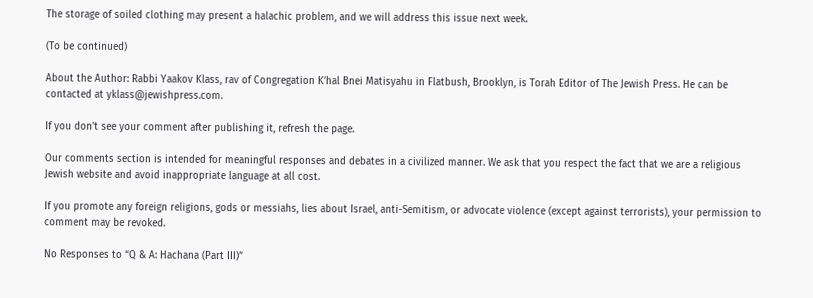The storage of soiled clothing may present a halachic problem, and we will address this issue next week.

(To be continued)

About the Author: Rabbi Yaakov Klass, rav of Congregation K’hal Bnei Matisyahu in Flatbush, Brooklyn, is Torah Editor of The Jewish Press. He can be contacted at yklass@jewishpress.com.

If you don't see your comment after publishing it, refresh the page.

Our comments section is intended for meaningful responses and debates in a civilized manner. We ask that you respect the fact that we are a religious Jewish website and avoid inappropriate language at all cost.

If you promote any foreign religions, gods or messiahs, lies about Israel, anti-Semitism, or advocate violence (except against terrorists), your permission to comment may be revoked.

No Responses to “Q & A: Hachana (Part III)”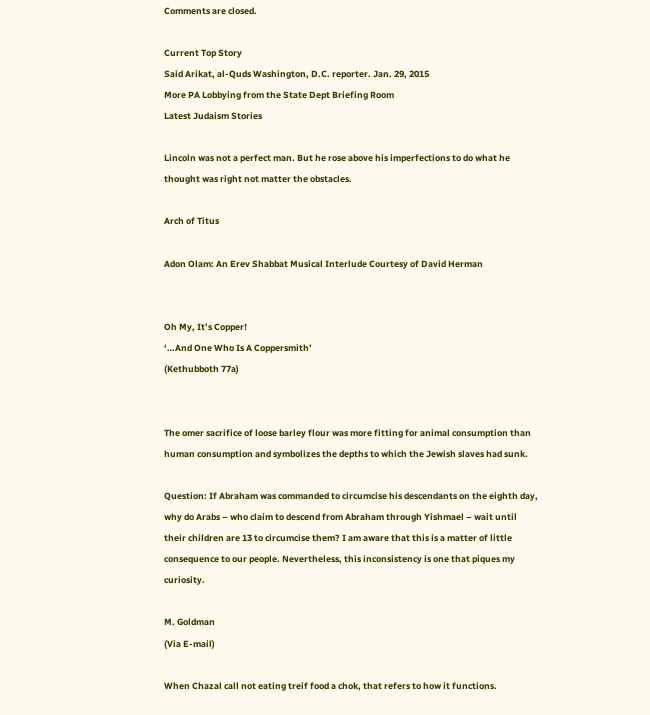Comments are closed.

Current Top Story
Said Arikat, al-Quds Washington, D.C. reporter. Jan. 29, 2015
More PA Lobbying from the State Dept Briefing Room
Latest Judaism Stories

Lincoln was not a perfect man. But he rose above his imperfections to do what he thought was right not matter the obstacles.

Arch of Titus

Adon Olam: An Erev Shabbat Musical Interlude Courtesy of David Herman


Oh My, It’s Copper!
‘…And One Who Is A Coppersmith’
(Kethubboth 77a)


The omer sacrifice of loose barley flour was more fitting for animal consumption than human consumption and symbolizes the depths to which the Jewish slaves had sunk.

Question: If Abraham was commanded to circumcise his descendants on the eighth day, why do Arabs – who claim to descend from Abraham through Yishmael – wait until their children are 13 to circumcise them? I am aware that this is a matter of little consequence to our people. Nevertheless, this inconsistency is one that piques my curiosity.

M. Goldman
(Via E-mail)

When Chazal call not eating treif food a chok, that refers to how it functions.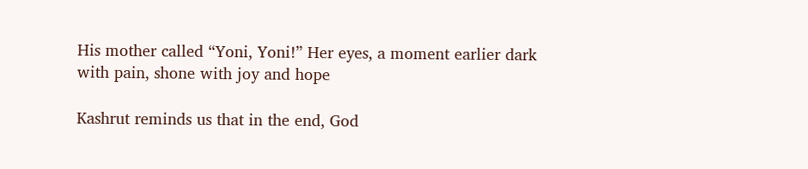His mother called “Yoni, Yoni!” Her eyes, a moment earlier dark with pain, shone with joy and hope

Kashrut reminds us that in the end, God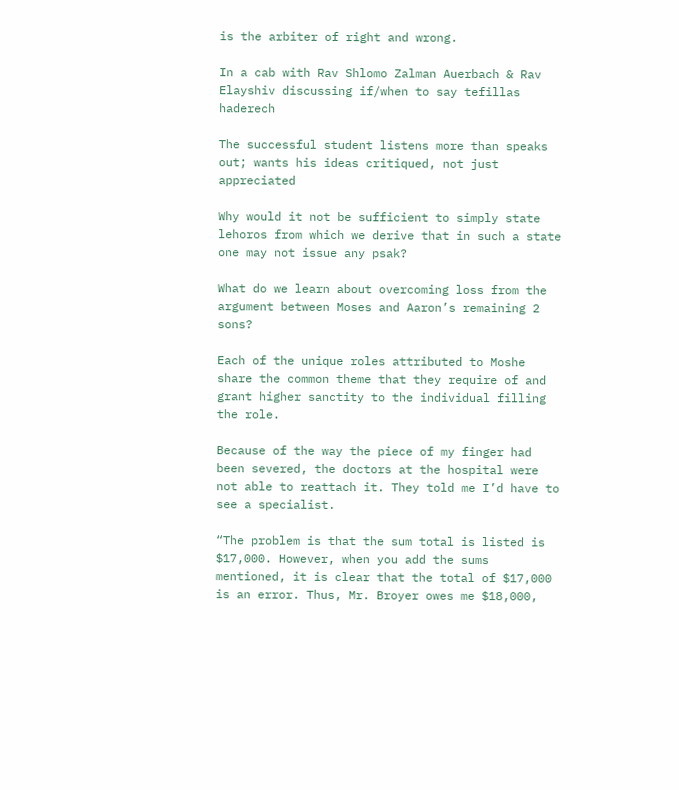is the arbiter of right and wrong.

In a cab with Rav Shlomo Zalman Auerbach & Rav Elayshiv discussing if/when to say tefillas haderech

The successful student listens more than speaks out; wants his ideas critiqued, not just appreciated

Why would it not be sufficient to simply state lehoros from which we derive that in such a state one may not issue any psak?

What do we learn about overcoming loss from the argument between Moses and Aaron’s remaining 2 sons?

Each of the unique roles attributed to Moshe share the common theme that they require of and grant higher sanctity to the individual filling the role.

Because of the way the piece of my finger had been severed, the doctors at the hospital were not able to reattach it. They told me I’d have to see a specialist.

“The problem is that the sum total is listed is $17,000. However, when you add the sums mentioned, it is clear that the total of $17,000 is an error. Thus, Mr. Broyer owes me $18,000,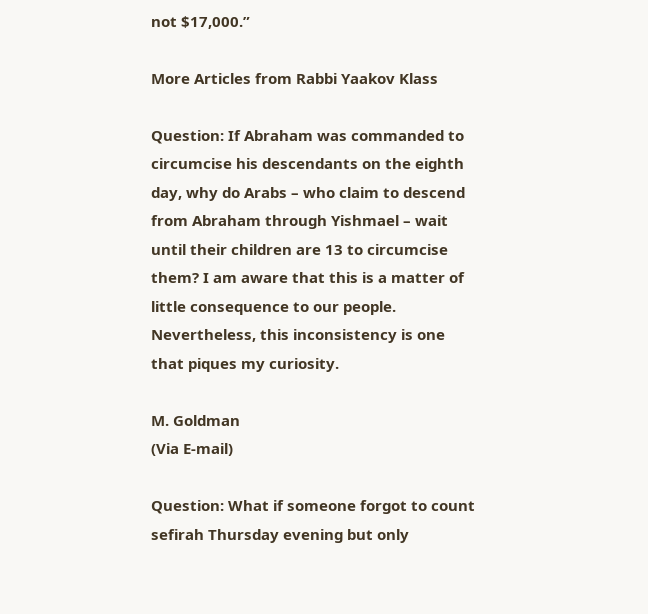not $17,000.”

More Articles from Rabbi Yaakov Klass

Question: If Abraham was commanded to circumcise his descendants on the eighth day, why do Arabs – who claim to descend from Abraham through Yishmael – wait until their children are 13 to circumcise them? I am aware that this is a matter of little consequence to our people. Nevertheless, this inconsistency is one that piques my curiosity.

M. Goldman
(Via E-mail)

Question: What if someone forgot to count sefirah Thursday evening but only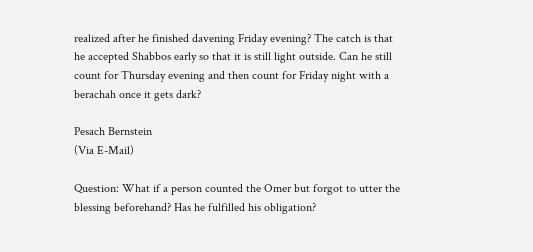realized after he finished davening Friday evening? The catch is that he accepted Shabbos early so that it is still light outside. Can he still count for Thursday evening and then count for Friday night with a berachah once it gets dark?

Pesach Bernstein
(Via E-Mail)

Question: What if a person counted the Omer but forgot to utter the blessing beforehand? Has he fulfilled his obligation?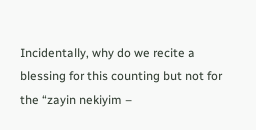Incidentally, why do we recite a blessing for this counting but not for the “zayin nekiyim –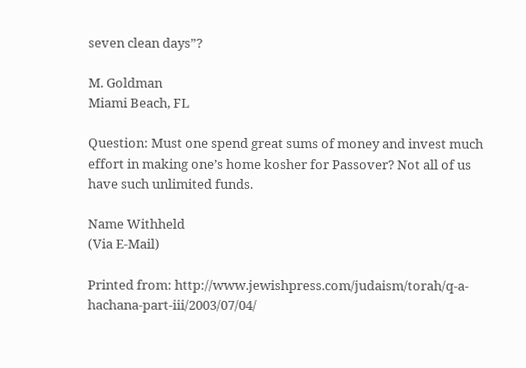seven clean days”?

M. Goldman
Miami Beach, FL

Question: Must one spend great sums of money and invest much effort in making one’s home kosher for Passover? Not all of us have such unlimited funds.

Name Withheld
(Via E-Mail)

Printed from: http://www.jewishpress.com/judaism/torah/q-a-hachana-part-iii/2003/07/04/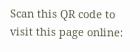Scan this QR code to visit this page online: